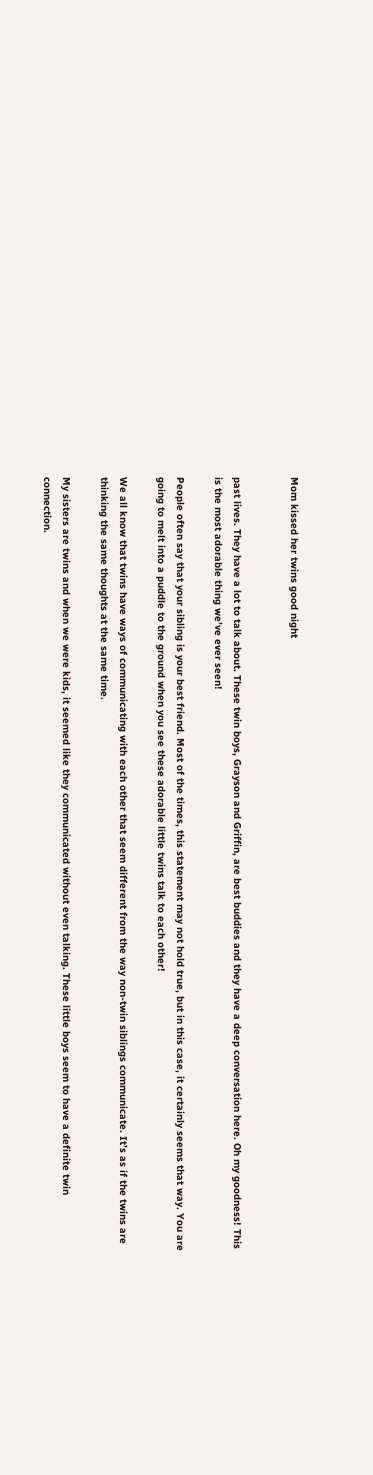Mom kissed her twins good night


past lives. They have a lot to talk about. These twin boys, Grayson and Griffin, are best buddies and they have a deep conversation here. Oh my goodness! This is the most adorable thing we’ve ever seen!

People often say that your sibling is your best friend. Most of the times, this statement may not hold true, but in this case, it certainly seems that way. You are going to melt into a puddle to the ground when you see these adorable little twins talk to each other!

We all know that twins have ways of communicating with each other that seem different from the way non-twin siblings communicate. It’s as if the twins are thinking the same thoughts at the same time.

My sisters are twins and when we were kids, it seemed like they communicated without even talking. These little boys seem to have a definite twin connection.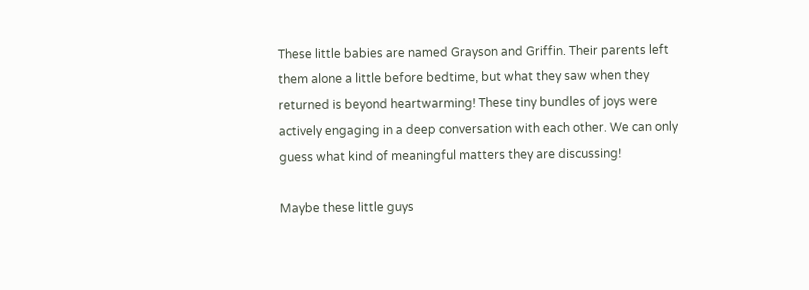These little babies are named Grayson and Griffin. Their parents left them alone a little before bedtime, but what they saw when they returned is beyond heartwarming! These tiny bundles of joys were actively engaging in a deep conversation with each other. We can only guess what kind of meaningful matters they are discussing!

Maybe these little guys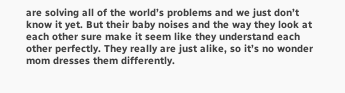are solving all of the world’s problems and we just don’t know it yet. But their baby noises and the way they look at each other sure make it seem like they understand each other perfectly. They really are just alike, so it’s no wonder mom dresses them differently.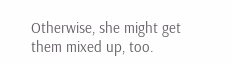Otherwise, she might get them mixed up, too.